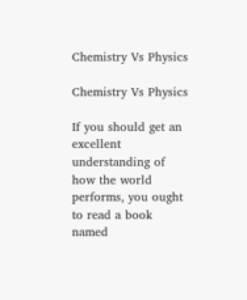Chemistry Vs Physics

Chemistry Vs Physics

If you should get an excellent understanding of how the world performs, you ought to read a book named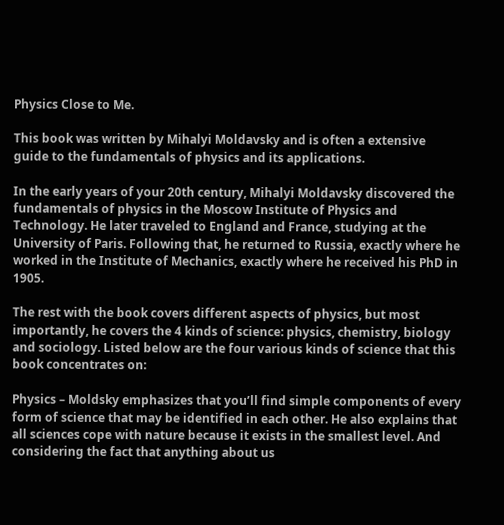Physics Close to Me.

This book was written by Mihalyi Moldavsky and is often a extensive guide to the fundamentals of physics and its applications.

In the early years of your 20th century, Mihalyi Moldavsky discovered the fundamentals of physics in the Moscow Institute of Physics and Technology. He later traveled to England and France, studying at the University of Paris. Following that, he returned to Russia, exactly where he worked in the Institute of Mechanics, exactly where he received his PhD in 1905.

The rest with the book covers different aspects of physics, but most importantly, he covers the 4 kinds of science: physics, chemistry, biology and sociology. Listed below are the four various kinds of science that this book concentrates on:

Physics – Moldsky emphasizes that you’ll find simple components of every form of science that may be identified in each other. He also explains that all sciences cope with nature because it exists in the smallest level. And considering the fact that anything about us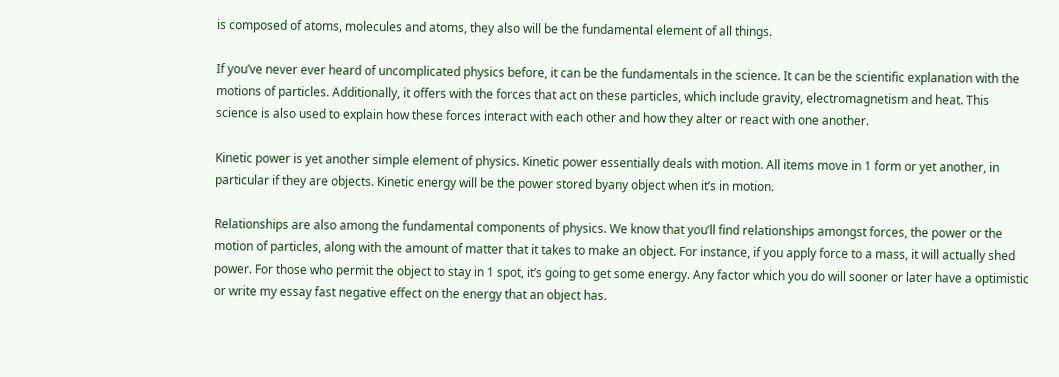is composed of atoms, molecules and atoms, they also will be the fundamental element of all things.

If you’ve never ever heard of uncomplicated physics before, it can be the fundamentals in the science. It can be the scientific explanation with the motions of particles. Additionally, it offers with the forces that act on these particles, which include gravity, electromagnetism and heat. This science is also used to explain how these forces interact with each other and how they alter or react with one another.

Kinetic power is yet another simple element of physics. Kinetic power essentially deals with motion. All items move in 1 form or yet another, in particular if they are objects. Kinetic energy will be the power stored byany object when it’s in motion.

Relationships are also among the fundamental components of physics. We know that you’ll find relationships amongst forces, the power or the motion of particles, along with the amount of matter that it takes to make an object. For instance, if you apply force to a mass, it will actually shed power. For those who permit the object to stay in 1 spot, it’s going to get some energy. Any factor which you do will sooner or later have a optimistic or write my essay fast negative effect on the energy that an object has.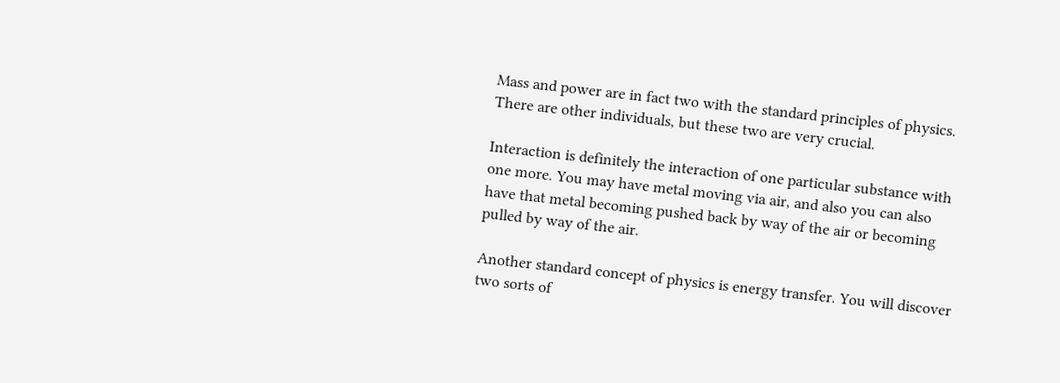Mass and power are in fact two with the standard principles of physics. There are other individuals, but these two are very crucial.

Interaction is definitely the interaction of one particular substance with one more. You may have metal moving via air, and also you can also have that metal becoming pushed back by way of the air or becoming pulled by way of the air.

Another standard concept of physics is energy transfer. You will discover two sorts of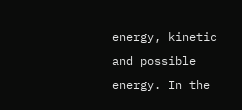energy, kinetic and possible energy. In the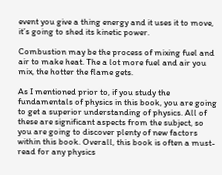event you give a thing energy and it uses it to move, it’s going to shed its kinetic power.

Combustion may be the process of mixing fuel and air to make heat. The a lot more fuel and air you mix, the hotter the flame gets.

As I mentioned prior to, if you study the fundamentals of physics in this book, you are going to get a superior understanding of physics. All of these are significant aspects from the subject, so you are going to discover plenty of new factors within this book. Overall, this book is often a must-read for any physics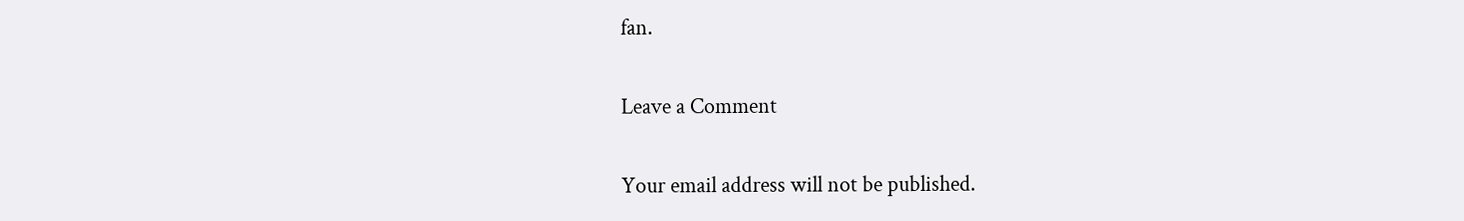fan.

Leave a Comment

Your email address will not be published.